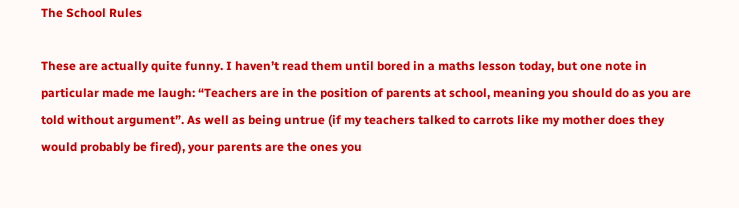The School Rules

These are actually quite funny. I haven’t read them until bored in a maths lesson today, but one note in particular made me laugh: “Teachers are in the position of parents at school, meaning you should do as you are told without argument”. As well as being untrue (if my teachers talked to carrots like my mother does they would probably be fired), your parents are the ones you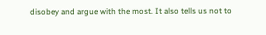disobey and argue with the most. It also tells us not to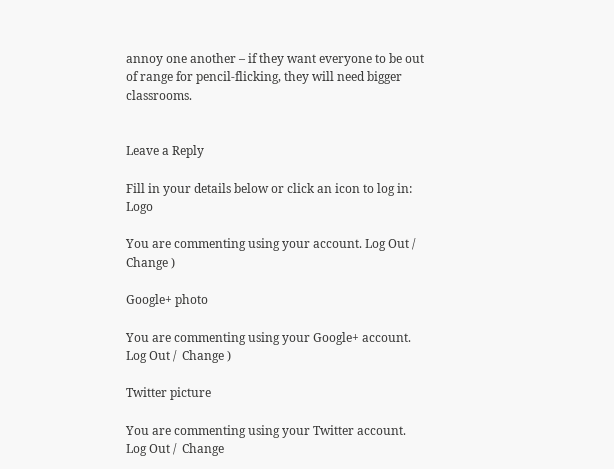annoy one another – if they want everyone to be out of range for pencil-flicking, they will need bigger classrooms.


Leave a Reply

Fill in your details below or click an icon to log in: Logo

You are commenting using your account. Log Out /  Change )

Google+ photo

You are commenting using your Google+ account. Log Out /  Change )

Twitter picture

You are commenting using your Twitter account. Log Out /  Change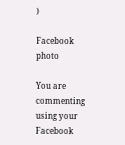)

Facebook photo

You are commenting using your Facebook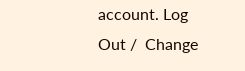account. Log Out /  Change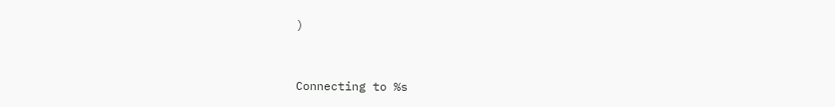)


Connecting to %s